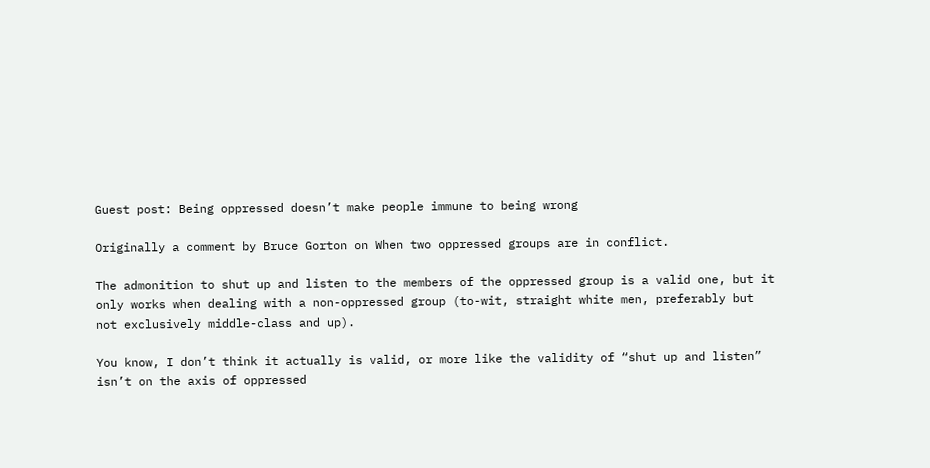Guest post: Being oppressed doesn’t make people immune to being wrong

Originally a comment by Bruce Gorton on When two oppressed groups are in conflict.

The admonition to shut up and listen to the members of the oppressed group is a valid one, but it only works when dealing with a non-oppressed group (to-wit, straight white men, preferably but not exclusively middle-class and up).

You know, I don’t think it actually is valid, or more like the validity of “shut up and listen” isn’t on the axis of oppressed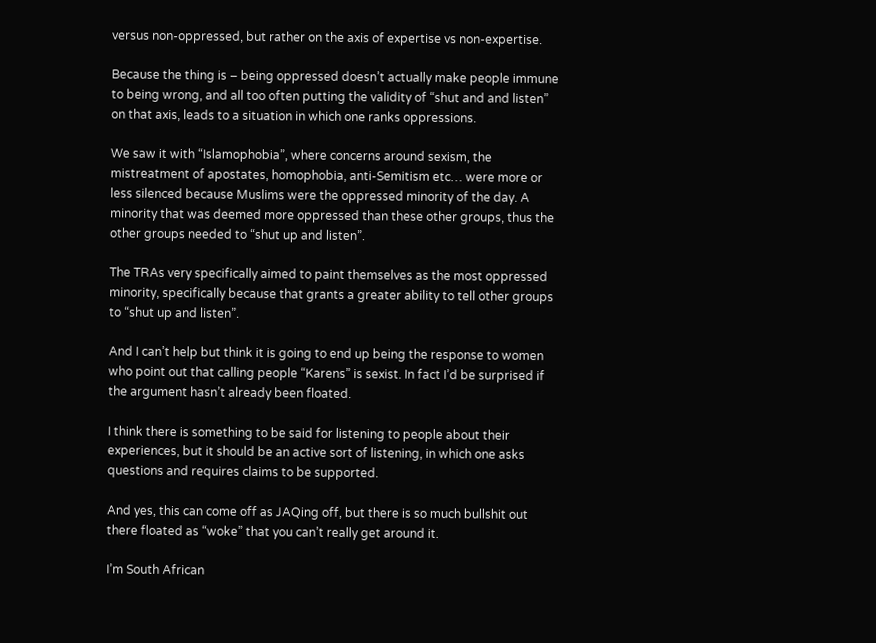versus non-oppressed, but rather on the axis of expertise vs non-expertise.

Because the thing is – being oppressed doesn’t actually make people immune to being wrong, and all too often putting the validity of “shut and and listen” on that axis, leads to a situation in which one ranks oppressions.

We saw it with “Islamophobia”, where concerns around sexism, the mistreatment of apostates, homophobia, anti-Semitism etc… were more or less silenced because Muslims were the oppressed minority of the day. A minority that was deemed more oppressed than these other groups, thus the other groups needed to “shut up and listen”.

The TRAs very specifically aimed to paint themselves as the most oppressed minority, specifically because that grants a greater ability to tell other groups to “shut up and listen”.

And I can’t help but think it is going to end up being the response to women who point out that calling people “Karens” is sexist. In fact I’d be surprised if the argument hasn’t already been floated.

I think there is something to be said for listening to people about their experiences, but it should be an active sort of listening, in which one asks questions and requires claims to be supported.

And yes, this can come off as JAQing off, but there is so much bullshit out there floated as “woke” that you can’t really get around it.

I’m South African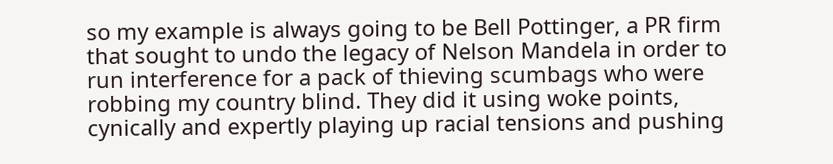so my example is always going to be Bell Pottinger, a PR firm that sought to undo the legacy of Nelson Mandela in order to run interference for a pack of thieving scumbags who were robbing my country blind. They did it using woke points, cynically and expertly playing up racial tensions and pushing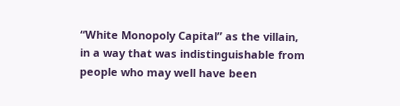“White Monopoly Capital” as the villain, in a way that was indistinguishable from people who may well have been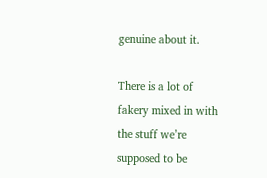genuine about it.

There is a lot of fakery mixed in with the stuff we’re supposed to be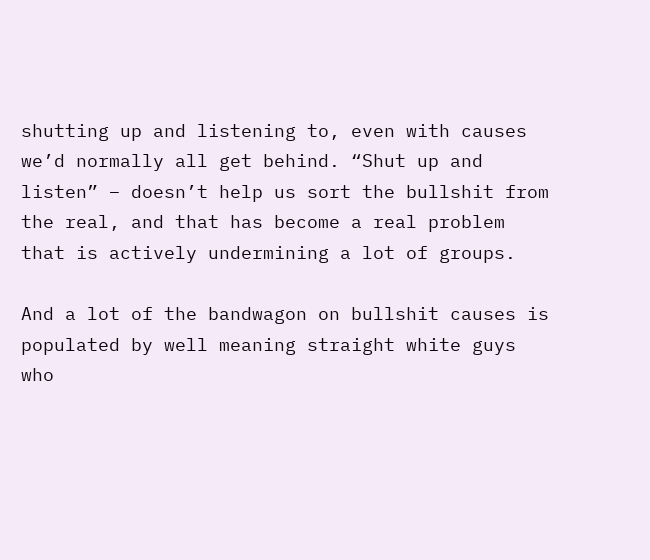shutting up and listening to, even with causes we’d normally all get behind. “Shut up and listen” – doesn’t help us sort the bullshit from the real, and that has become a real problem that is actively undermining a lot of groups.

And a lot of the bandwagon on bullshit causes is populated by well meaning straight white guys who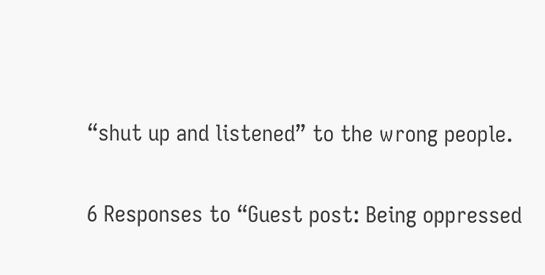“shut up and listened” to the wrong people.

6 Responses to “Guest post: Being oppressed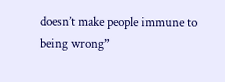doesn’t make people immune to being wrong”